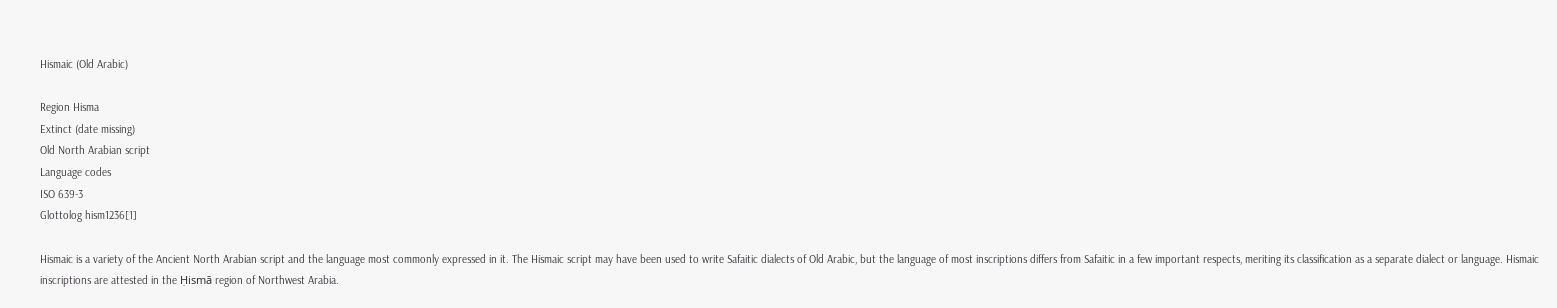Hismaic (Old Arabic)

Region Hisma
Extinct (date missing)
Old North Arabian script
Language codes
ISO 639-3
Glottolog hism1236[1]

Hismaic is a variety of the Ancient North Arabian script and the language most commonly expressed in it. The Hismaic script may have been used to write Safaitic dialects of Old Arabic, but the language of most inscriptions differs from Safaitic in a few important respects, meriting its classification as a separate dialect or language. Hismaic inscriptions are attested in the Ḥismā region of Northwest Arabia.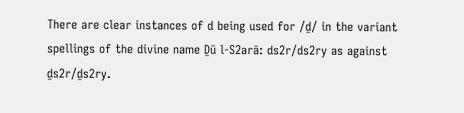There are clear instances of d being used for /ḏ/ in the variant spellings of the divine name Ḏū l-S2arā: ds2r/ds2ry as against ḏs2r/ḏs2ry.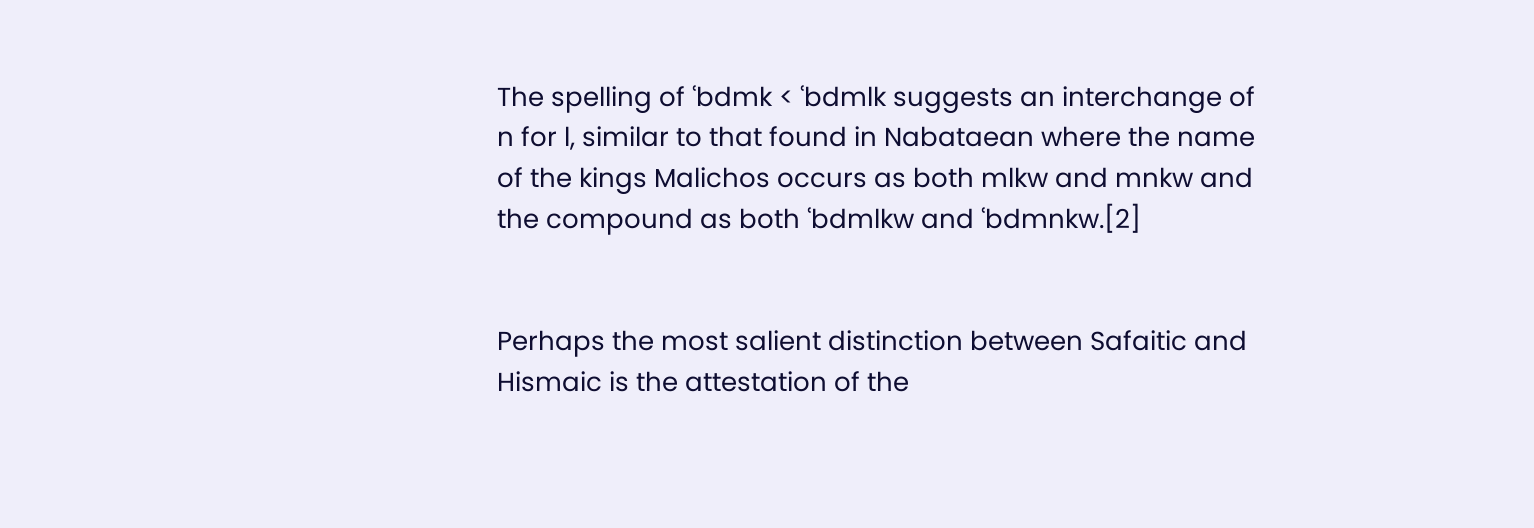The spelling of ʿbdmk < ʿbdmlk suggests an interchange of n for l, similar to that found in Nabataean where the name of the kings Malichos occurs as both mlkw and mnkw and the compound as both ʿbdmlkw and ʿbdmnkw.[2]


Perhaps the most salient distinction between Safaitic and Hismaic is the attestation of the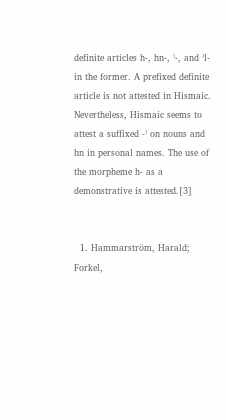definite articles h-, hn-, ʾ-, and ʾl- in the former. A prefixed definite article is not attested in Hismaic. Nevertheless, Hismaic seems to attest a suffixed -ʾ on nouns and hn in personal names. The use of the morpheme h- as a demonstrative is attested.[3]


  1. Hammarström, Harald; Forkel,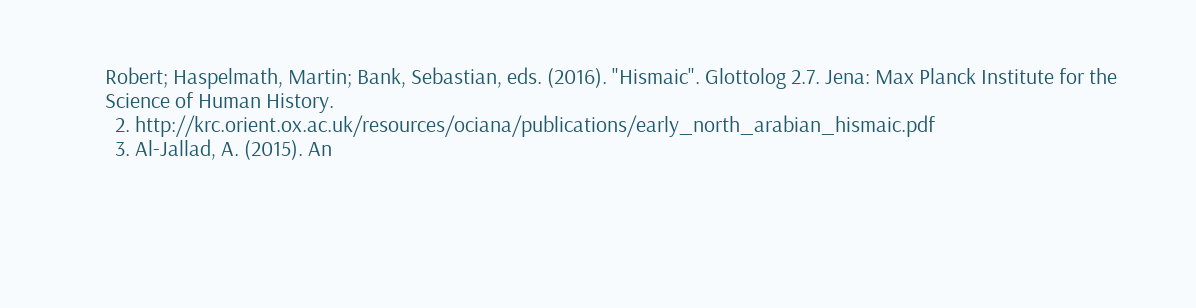Robert; Haspelmath, Martin; Bank, Sebastian, eds. (2016). "Hismaic". Glottolog 2.7. Jena: Max Planck Institute for the Science of Human History.
  2. http://krc.orient.ox.ac.uk/resources/ociana/publications/early_north_arabian_hismaic.pdf
  3. Al-Jallad, A. (2015). An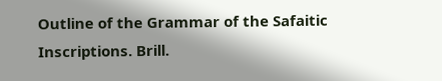Outline of the Grammar of the Safaitic Inscriptions. Brill.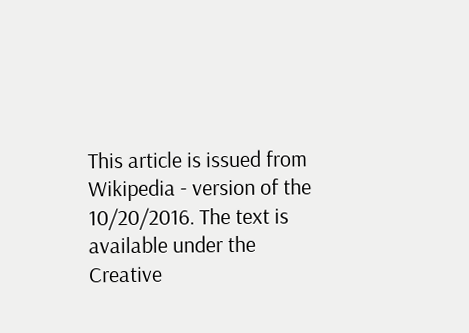This article is issued from Wikipedia - version of the 10/20/2016. The text is available under the Creative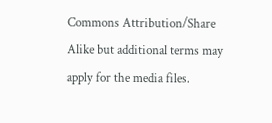Commons Attribution/Share Alike but additional terms may apply for the media files.